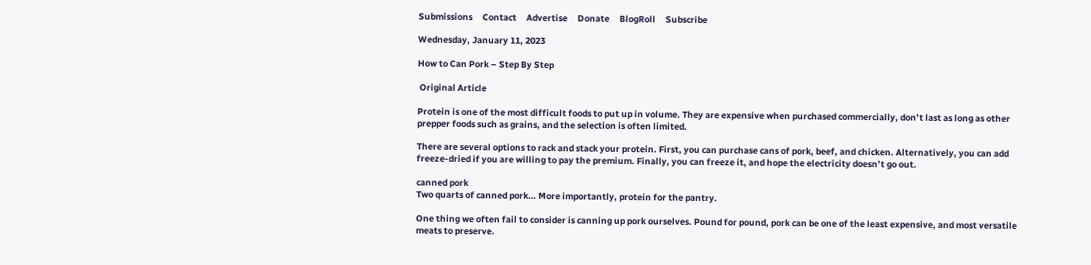Submissions     Contact     Advertise     Donate     BlogRoll     Subscribe

Wednesday, January 11, 2023

How to Can Pork – Step By Step

 Original Article

Protein is one of the most difficult foods to put up in volume. They are expensive when purchased commercially, don’t last as long as other prepper foods such as grains, and the selection is often limited.

There are several options to rack and stack your protein. First, you can purchase cans of pork, beef, and chicken. Alternatively, you can add freeze-dried if you are willing to pay the premium. Finally, you can freeze it, and hope the electricity doesn’t go out.

canned pork
Two quarts of canned pork… More importantly, protein for the pantry.

One thing we often fail to consider is canning up pork ourselves. Pound for pound, pork can be one of the least expensive, and most versatile meats to preserve.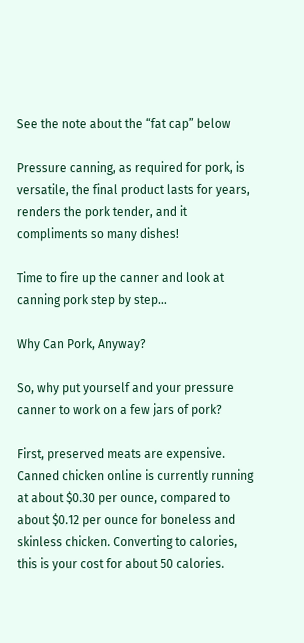See the note about the “fat cap” below

Pressure canning, as required for pork, is versatile, the final product lasts for years, renders the pork tender, and it compliments so many dishes!

Time to fire up the canner and look at canning pork step by step…

Why Can Pork, Anyway?

So, why put yourself and your pressure canner to work on a few jars of pork?

First, preserved meats are expensive. Canned chicken online is currently running at about $0.30 per ounce, compared to about $0.12 per ounce for boneless and skinless chicken. Converting to calories, this is your cost for about 50 calories.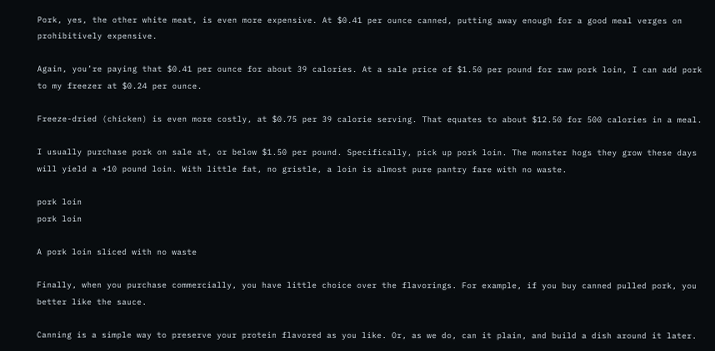Pork, yes, the other white meat, is even more expensive. At $0.41 per ounce canned, putting away enough for a good meal verges on prohibitively expensive.

Again, you’re paying that $0.41 per ounce for about 39 calories. At a sale price of $1.50 per pound for raw pork loin, I can add pork to my freezer at $0.24 per ounce.

Freeze-dried (chicken) is even more costly, at $0.75 per 39 calorie serving. That equates to about $12.50 for 500 calories in a meal.

I usually purchase pork on sale at, or below $1.50 per pound. Specifically, pick up pork loin. The monster hogs they grow these days will yield a +10 pound loin. With little fat, no gristle, a loin is almost pure pantry fare with no waste.

pork loin
pork loin

A pork loin sliced with no waste

Finally, when you purchase commercially, you have little choice over the flavorings. For example, if you buy canned pulled pork, you better like the sauce.

Canning is a simple way to preserve your protein flavored as you like. Or, as we do, can it plain, and build a dish around it later.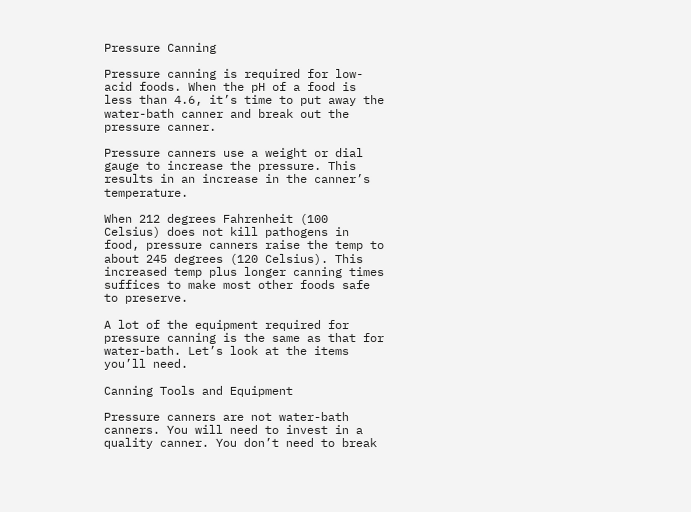Pressure Canning

Pressure canning is required for low-acid foods. When the pH of a food is less than 4.6, it’s time to put away the water-bath canner and break out the pressure canner.

Pressure canners use a weight or dial gauge to increase the pressure. This results in an increase in the canner’s temperature.

When 212 degrees Fahrenheit (100 Celsius) does not kill pathogens in food, pressure canners raise the temp to about 245 degrees (120 Celsius). This increased temp plus longer canning times suffices to make most other foods safe to preserve.

A lot of the equipment required for pressure canning is the same as that for water-bath. Let’s look at the items you’ll need.

Canning Tools and Equipment

Pressure canners are not water-bath canners. You will need to invest in a quality canner. You don’t need to break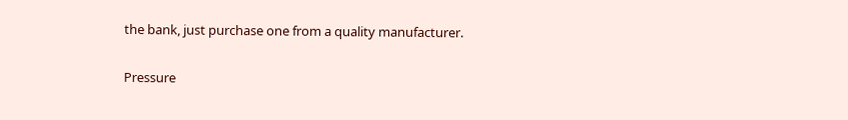the bank, just purchase one from a quality manufacturer.

Pressure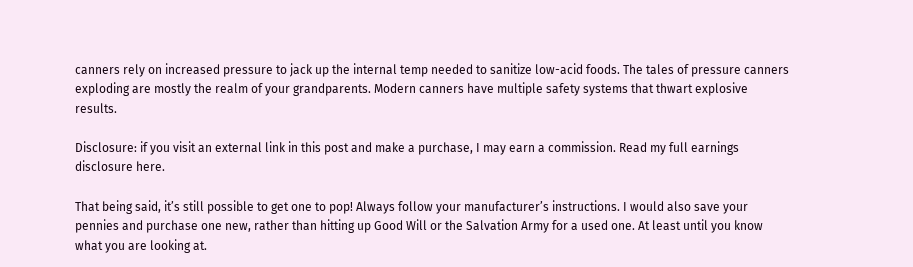canners rely on increased pressure to jack up the internal temp needed to sanitize low-acid foods. The tales of pressure canners exploding are mostly the realm of your grandparents. Modern canners have multiple safety systems that thwart explosive results.

Disclosure: if you visit an external link in this post and make a purchase, I may earn a commission. Read my full earnings disclosure here.

That being said, it’s still possible to get one to pop! Always follow your manufacturer’s instructions. I would also save your pennies and purchase one new, rather than hitting up Good Will or the Salvation Army for a used one. At least until you know what you are looking at.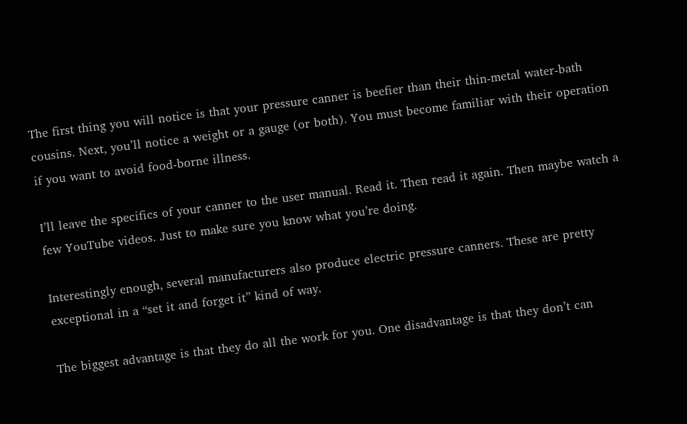The first thing you will notice is that your pressure canner is beefier than their thin-metal water-bath cousins. Next, you’ll notice a weight or a gauge (or both). You must become familiar with their operation if you want to avoid food-borne illness.

I’ll leave the specifics of your canner to the user manual. Read it. Then read it again. Then maybe watch a few YouTube videos. Just to make sure you know what you’re doing.

Interestingly enough, several manufacturers also produce electric pressure canners. These are pretty exceptional in a “set it and forget it” kind of way.

The biggest advantage is that they do all the work for you. One disadvantage is that they don’t can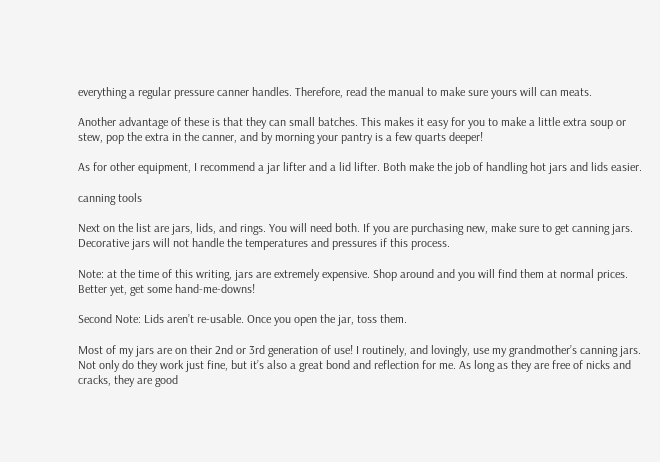everything a regular pressure canner handles. Therefore, read the manual to make sure yours will can meats.

Another advantage of these is that they can small batches. This makes it easy for you to make a little extra soup or stew, pop the extra in the canner, and by morning your pantry is a few quarts deeper!

As for other equipment, I recommend a jar lifter and a lid lifter. Both make the job of handling hot jars and lids easier.

canning tools

Next on the list are jars, lids, and rings. You will need both. If you are purchasing new, make sure to get canning jars. Decorative jars will not handle the temperatures and pressures if this process.

Note: at the time of this writing, jars are extremely expensive. Shop around and you will find them at normal prices. Better yet, get some hand-me-downs!

Second Note: Lids aren’t re-usable. Once you open the jar, toss them.

Most of my jars are on their 2nd or 3rd generation of use! I routinely, and lovingly, use my grandmother’s canning jars. Not only do they work just fine, but it’s also a great bond and reflection for me. As long as they are free of nicks and cracks, they are good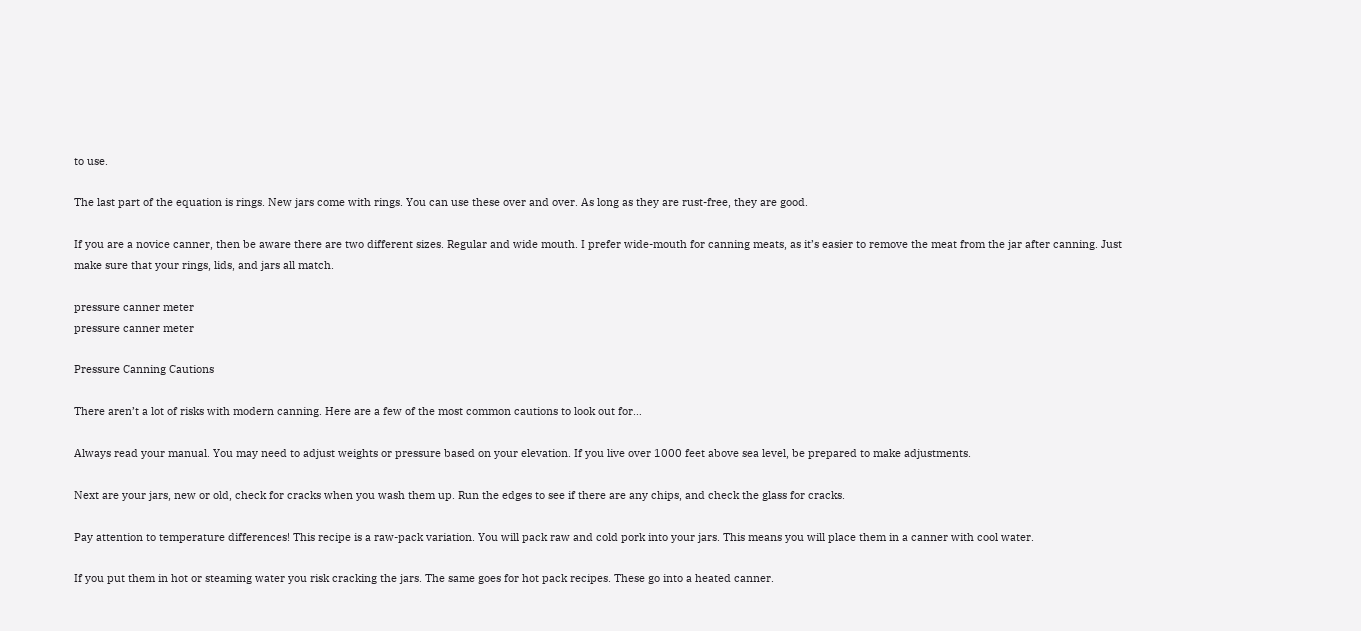to use.

The last part of the equation is rings. New jars come with rings. You can use these over and over. As long as they are rust-free, they are good.

If you are a novice canner, then be aware there are two different sizes. Regular and wide mouth. I prefer wide-mouth for canning meats, as it’s easier to remove the meat from the jar after canning. Just make sure that your rings, lids, and jars all match.

pressure canner meter
pressure canner meter

Pressure Canning Cautions

There aren’t a lot of risks with modern canning. Here are a few of the most common cautions to look out for…

Always read your manual. You may need to adjust weights or pressure based on your elevation. If you live over 1000 feet above sea level, be prepared to make adjustments.

Next are your jars, new or old, check for cracks when you wash them up. Run the edges to see if there are any chips, and check the glass for cracks.

Pay attention to temperature differences! This recipe is a raw-pack variation. You will pack raw and cold pork into your jars. This means you will place them in a canner with cool water.

If you put them in hot or steaming water you risk cracking the jars. The same goes for hot pack recipes. These go into a heated canner.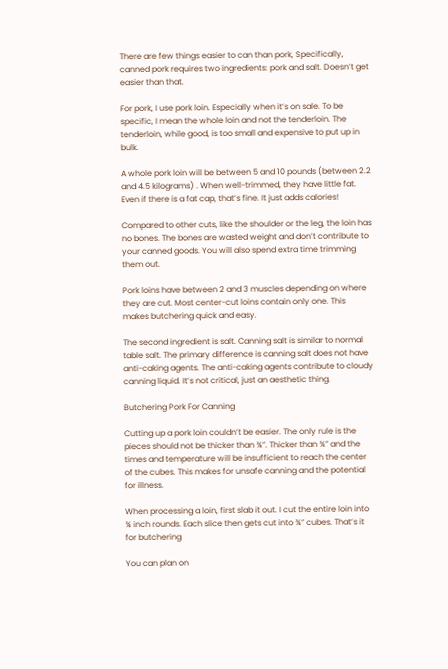There are few things easier to can than pork, Specifically, canned pork requires two ingredients: pork and salt. Doesn’t get easier than that.

For pork, I use pork loin. Especially when it’s on sale. To be specific, I mean the whole loin and not the tenderloin. The tenderloin, while good, is too small and expensive to put up in bulk.

A whole pork loin will be between 5 and 10 pounds (between 2.2 and 4.5 kilograms) . When well-trimmed, they have little fat. Even if there is a fat cap, that’s fine. It just adds calories!

Compared to other cuts, like the shoulder or the leg, the loin has no bones. The bones are wasted weight and don’t contribute to your canned goods. You will also spend extra time trimming them out.

Pork loins have between 2 and 3 muscles depending on where they are cut. Most center-cut loins contain only one. This makes butchering quick and easy.

The second ingredient is salt. Canning salt is similar to normal table salt. The primary difference is canning salt does not have anti-caking agents. The anti-caking agents contribute to cloudy canning liquid. It’s not critical, just an aesthetic thing.

Butchering Pork For Canning

Cutting up a pork loin couldn’t be easier. The only rule is the pieces should not be thicker than ¾”. Thicker than ¾” and the times and temperature will be insufficient to reach the center of the cubes. This makes for unsafe canning and the potential for illness.

When processing a loin, first slab it out. I cut the entire loin into ¾ inch rounds. Each slice then gets cut into ¾” cubes. That’s it for butchering

You can plan on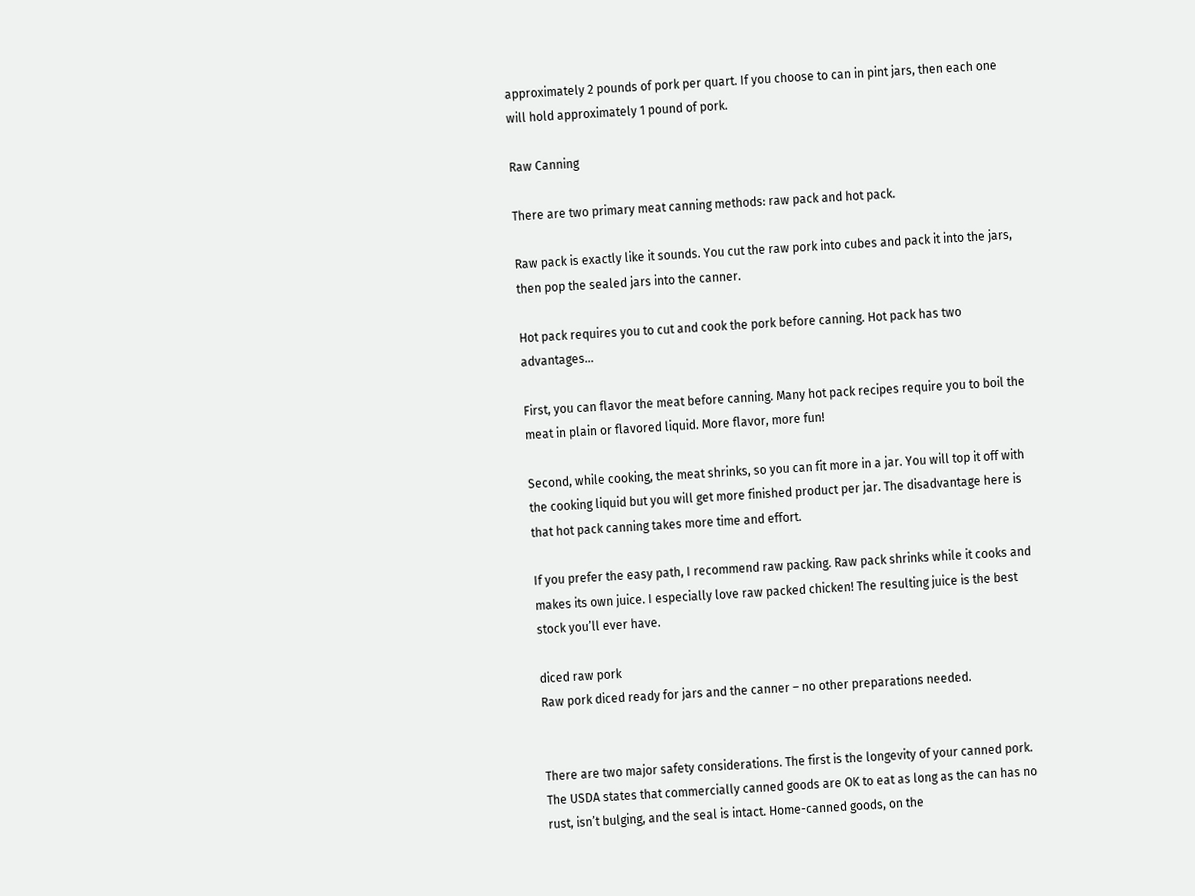approximately 2 pounds of pork per quart. If you choose to can in pint jars, then each one will hold approximately 1 pound of pork.

Raw Canning

There are two primary meat canning methods: raw pack and hot pack.

Raw pack is exactly like it sounds. You cut the raw pork into cubes and pack it into the jars, then pop the sealed jars into the canner.

Hot pack requires you to cut and cook the pork before canning. Hot pack has two advantages…

First, you can flavor the meat before canning. Many hot pack recipes require you to boil the meat in plain or flavored liquid. More flavor, more fun!

Second, while cooking, the meat shrinks, so you can fit more in a jar. You will top it off with the cooking liquid but you will get more finished product per jar. The disadvantage here is that hot pack canning takes more time and effort.

If you prefer the easy path, I recommend raw packing. Raw pack shrinks while it cooks and makes its own juice. I especially love raw packed chicken! The resulting juice is the best stock you’ll ever have.

diced raw pork
Raw pork diced ready for jars and the canner – no other preparations needed.


There are two major safety considerations. The first is the longevity of your canned pork. The USDA states that commercially canned goods are OK to eat as long as the can has no rust, isn’t bulging, and the seal is intact. Home-canned goods, on the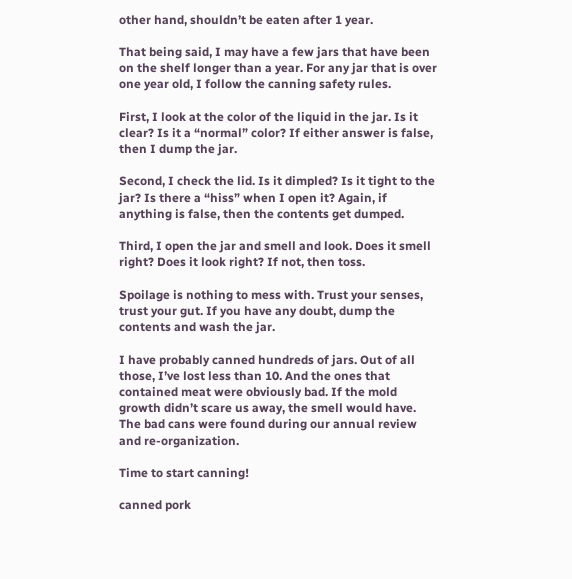other hand, shouldn’t be eaten after 1 year.

That being said, I may have a few jars that have been on the shelf longer than a year. For any jar that is over one year old, I follow the canning safety rules.

First, I look at the color of the liquid in the jar. Is it clear? Is it a “normal” color? If either answer is false, then I dump the jar.

Second, I check the lid. Is it dimpled? Is it tight to the jar? Is there a “hiss” when I open it? Again, if anything is false, then the contents get dumped.

Third, I open the jar and smell and look. Does it smell right? Does it look right? If not, then toss.

Spoilage is nothing to mess with. Trust your senses, trust your gut. If you have any doubt, dump the contents and wash the jar.

I have probably canned hundreds of jars. Out of all those, I’ve lost less than 10. And the ones that contained meat were obviously bad. If the mold growth didn’t scare us away, the smell would have. The bad cans were found during our annual review and re-organization.

Time to start canning!

canned pork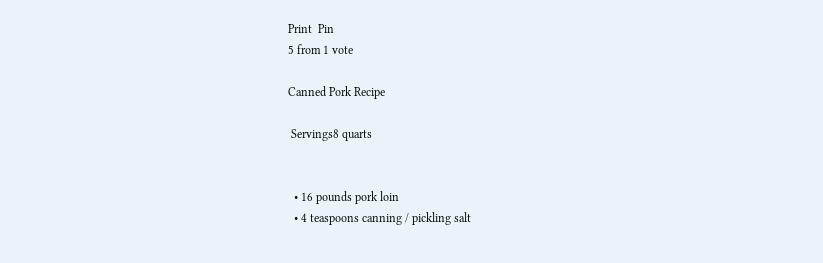Print  Pin
5 from 1 vote

Canned Pork Recipe

 Servings8 quarts


  • 16 pounds pork loin
  • 4 teaspoons canning / pickling salt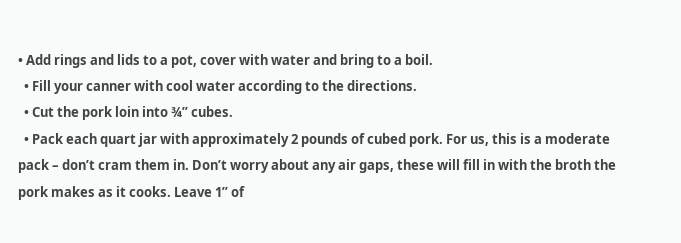• Add rings and lids to a pot, cover with water and bring to a boil.
  • Fill your canner with cool water according to the directions.
  • Cut the pork loin into ¾” cubes.
  • Pack each quart jar with approximately 2 pounds of cubed pork. For us, this is a moderate pack – don’t cram them in. Don’t worry about any air gaps, these will fill in with the broth the pork makes as it cooks. Leave 1” of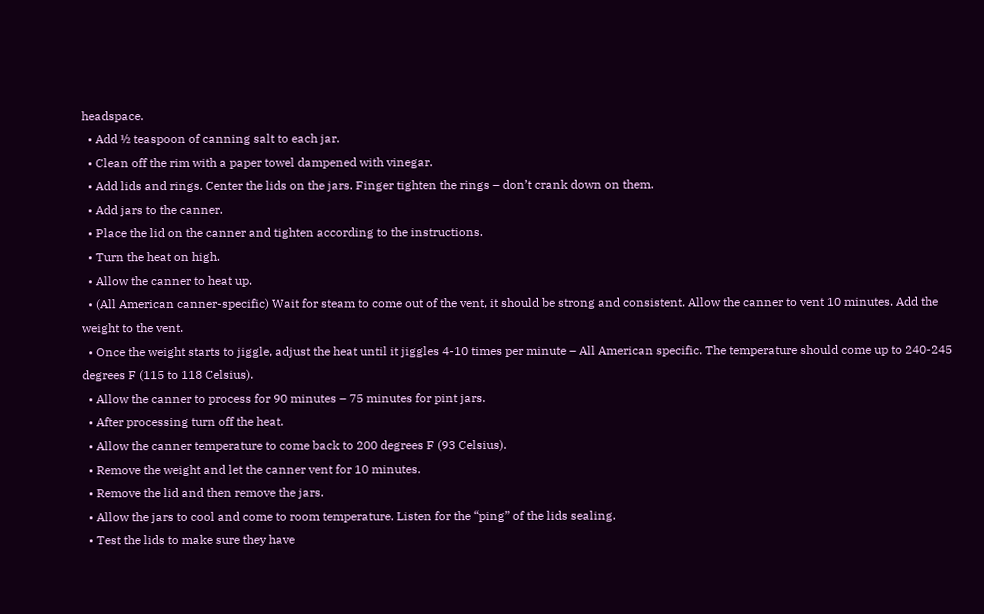headspace.
  • Add ½ teaspoon of canning salt to each jar.
  • Clean off the rim with a paper towel dampened with vinegar.
  • Add lids and rings. Center the lids on the jars. Finger tighten the rings – don’t crank down on them.
  • Add jars to the canner.
  • Place the lid on the canner and tighten according to the instructions.
  • Turn the heat on high.
  • Allow the canner to heat up.
  • (All American canner-specific) Wait for steam to come out of the vent, it should be strong and consistent. Allow the canner to vent 10 minutes. Add the weight to the vent.
  • Once the weight starts to jiggle, adjust the heat until it jiggles 4-10 times per minute – All American specific. The temperature should come up to 240-245 degrees F (115 to 118 Celsius).
  • Allow the canner to process for 90 minutes – 75 minutes for pint jars.
  • After processing turn off the heat.
  • Allow the canner temperature to come back to 200 degrees F (93 Celsius).
  • Remove the weight and let the canner vent for 10 minutes.
  • Remove the lid and then remove the jars.
  • Allow the jars to cool and come to room temperature. Listen for the “ping” of the lids sealing.
  • Test the lids to make sure they have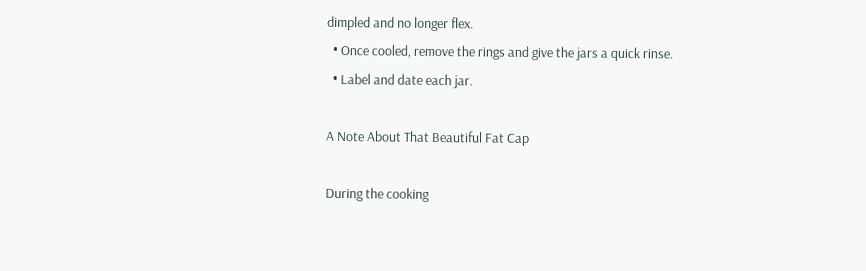dimpled and no longer flex.
  • Once cooled, remove the rings and give the jars a quick rinse.
  • Label and date each jar.

A Note About That Beautiful Fat Cap

During the cooking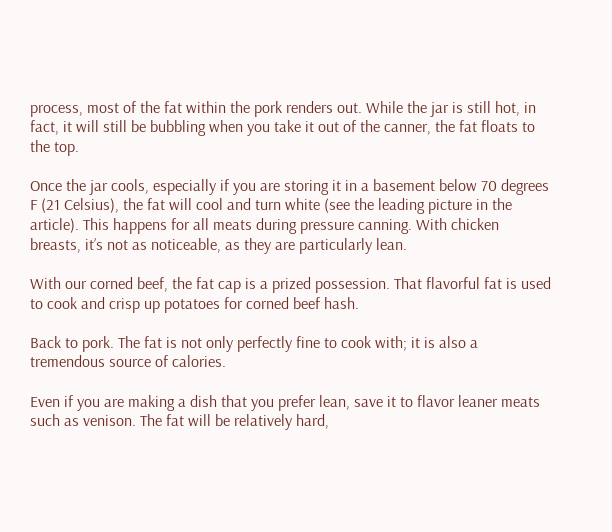process, most of the fat within the pork renders out. While the jar is still hot, in fact, it will still be bubbling when you take it out of the canner, the fat floats to the top.

Once the jar cools, especially if you are storing it in a basement below 70 degrees F (21 Celsius), the fat will cool and turn white (see the leading picture in the article). This happens for all meats during pressure canning. With chicken breasts, it’s not as noticeable, as they are particularly lean.

With our corned beef, the fat cap is a prized possession. That flavorful fat is used to cook and crisp up potatoes for corned beef hash.

Back to pork. The fat is not only perfectly fine to cook with; it is also a tremendous source of calories.

Even if you are making a dish that you prefer lean, save it to flavor leaner meats such as venison. The fat will be relatively hard,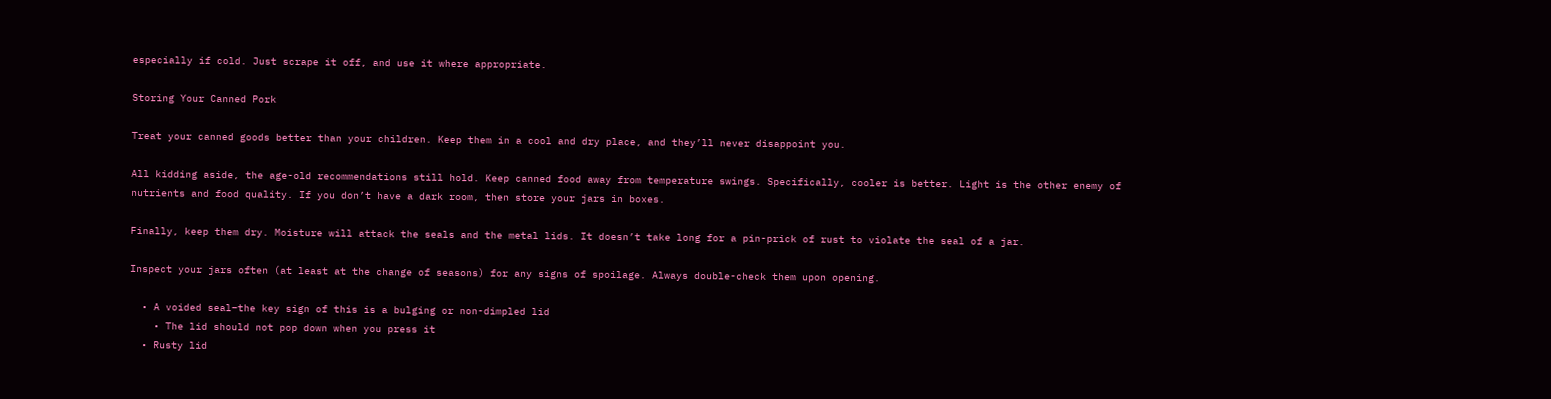especially if cold. Just scrape it off, and use it where appropriate.

Storing Your Canned Pork

Treat your canned goods better than your children. Keep them in a cool and dry place, and they’ll never disappoint you.

All kidding aside, the age-old recommendations still hold. Keep canned food away from temperature swings. Specifically, cooler is better. Light is the other enemy of nutrients and food quality. If you don’t have a dark room, then store your jars in boxes.

Finally, keep them dry. Moisture will attack the seals and the metal lids. It doesn’t take long for a pin-prick of rust to violate the seal of a jar.

Inspect your jars often (at least at the change of seasons) for any signs of spoilage. Always double-check them upon opening.

  • A voided seal–the key sign of this is a bulging or non-dimpled lid
    • The lid should not pop down when you press it
  • Rusty lid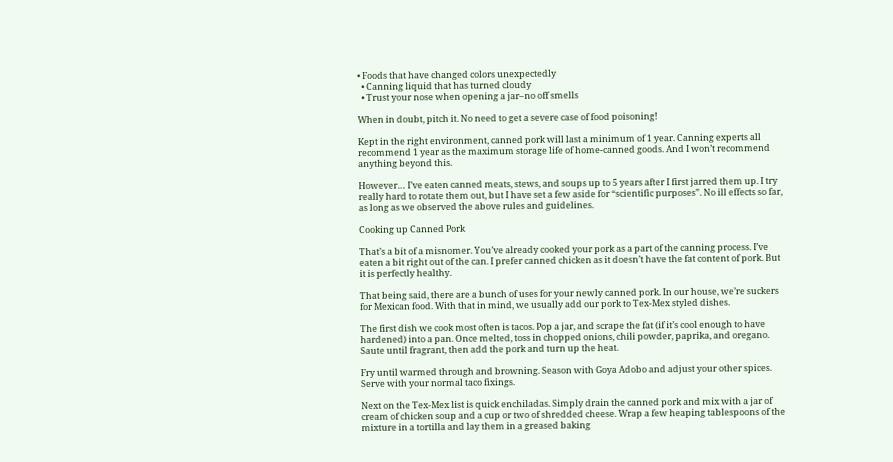• Foods that have changed colors unexpectedly
  • Canning liquid that has turned cloudy
  • Trust your nose when opening a jar–no off smells

When in doubt, pitch it. No need to get a severe case of food poisoning!

Kept in the right environment, canned pork will last a minimum of 1 year. Canning experts all recommend 1 year as the maximum storage life of home-canned goods. And I won’t recommend anything beyond this.

However… I’ve eaten canned meats, stews, and soups up to 5 years after I first jarred them up. I try really hard to rotate them out, but I have set a few aside for “scientific purposes”. No ill effects so far, as long as we observed the above rules and guidelines.

Cooking up Canned Pork

That’s a bit of a misnomer. You’ve already cooked your pork as a part of the canning process. I’ve eaten a bit right out of the can. I prefer canned chicken as it doesn’t have the fat content of pork. But it is perfectly healthy.

That being said, there are a bunch of uses for your newly canned pork. In our house, we’re suckers for Mexican food. With that in mind, we usually add our pork to Tex-Mex styled dishes.

The first dish we cook most often is tacos. Pop a jar, and scrape the fat (if it’s cool enough to have hardened) into a pan. Once melted, toss in chopped onions, chili powder, paprika, and oregano. Saute until fragrant, then add the pork and turn up the heat.

Fry until warmed through and browning. Season with Goya Adobo and adjust your other spices. Serve with your normal taco fixings.

Next on the Tex-Mex list is quick enchiladas. Simply drain the canned pork and mix with a jar of cream of chicken soup and a cup or two of shredded cheese. Wrap a few heaping tablespoons of the mixture in a tortilla and lay them in a greased baking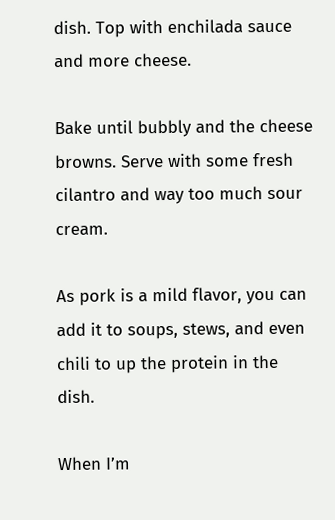dish. Top with enchilada sauce and more cheese.

Bake until bubbly and the cheese browns. Serve with some fresh cilantro and way too much sour cream.

As pork is a mild flavor, you can add it to soups, stews, and even chili to up the protein in the dish.

When I’m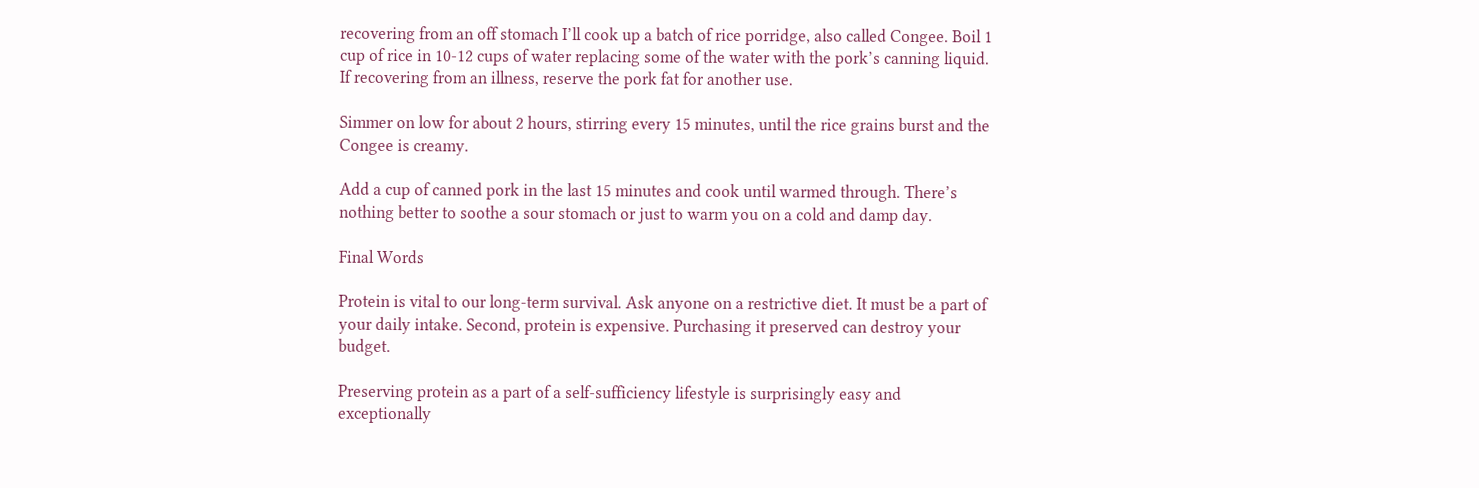recovering from an off stomach I’ll cook up a batch of rice porridge, also called Congee. Boil 1 cup of rice in 10-12 cups of water replacing some of the water with the pork’s canning liquid. If recovering from an illness, reserve the pork fat for another use.

Simmer on low for about 2 hours, stirring every 15 minutes, until the rice grains burst and the Congee is creamy.

Add a cup of canned pork in the last 15 minutes and cook until warmed through. There’s nothing better to soothe a sour stomach or just to warm you on a cold and damp day.

Final Words

Protein is vital to our long-term survival. Ask anyone on a restrictive diet. It must be a part of your daily intake. Second, protein is expensive. Purchasing it preserved can destroy your budget.

Preserving protein as a part of a self-sufficiency lifestyle is surprisingly easy and exceptionally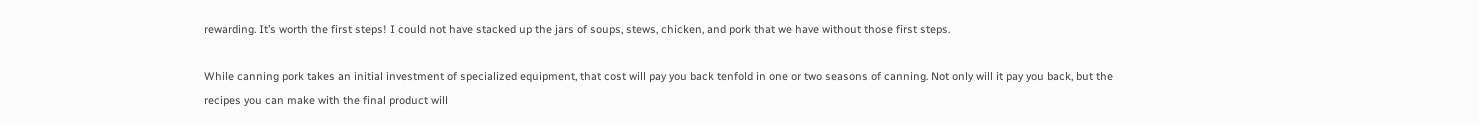rewarding. It’s worth the first steps! I could not have stacked up the jars of soups, stews, chicken, and pork that we have without those first steps.

While canning pork takes an initial investment of specialized equipment, that cost will pay you back tenfold in one or two seasons of canning. Not only will it pay you back, but the recipes you can make with the final product will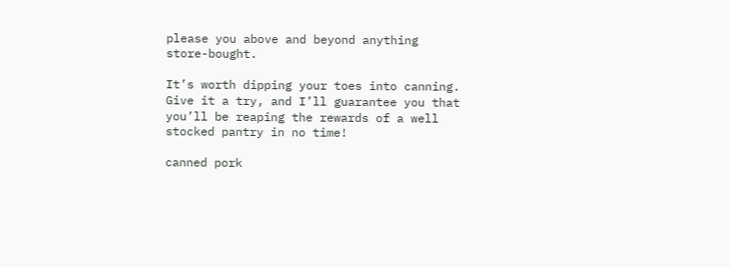please you above and beyond anything store-bought.

It’s worth dipping your toes into canning. Give it a try, and I’ll guarantee you that you’ll be reaping the rewards of a well stocked pantry in no time!

canned pork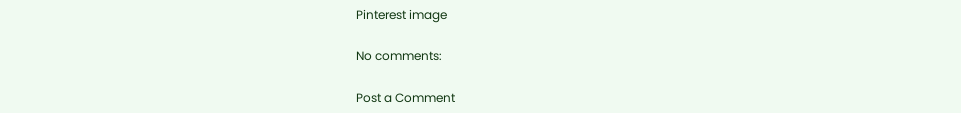Pinterest image

No comments:

Post a Comment